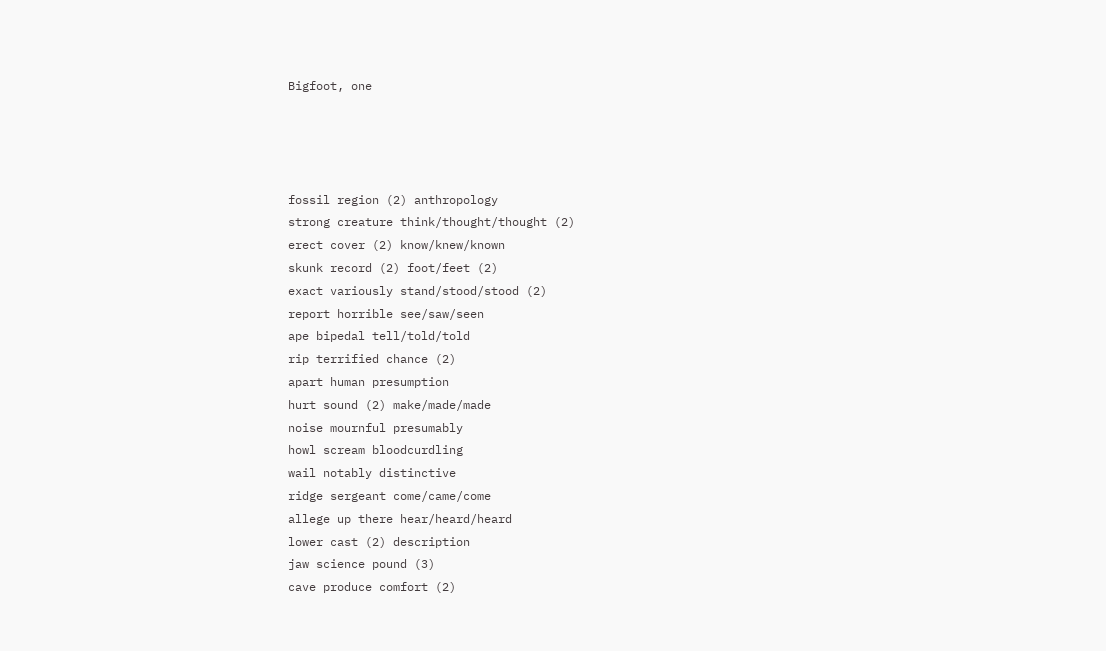Bigfoot, one




fossil region (2) anthropology
strong creature think/thought/thought (2)
erect cover (2) know/knew/known
skunk record (2) foot/feet (2)
exact variously stand/stood/stood (2)
report horrible see/saw/seen
ape bipedal tell/told/told
rip terrified chance (2)
apart human presumption
hurt sound (2) make/made/made
noise mournful presumably
howl scream bloodcurdling
wail notably distinctive
ridge sergeant come/came/come
allege up there hear/heard/heard
lower cast (2) description
jaw science pound (3)
cave produce comfort (2)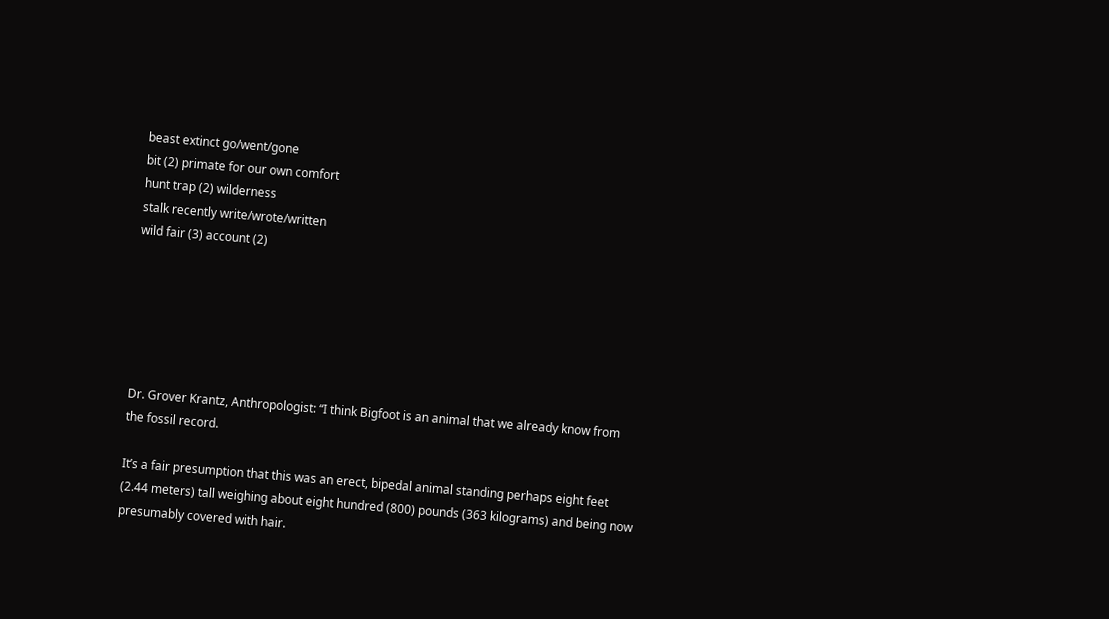beast extinct go/went/gone
bit (2) primate for our own comfort
hunt trap (2) wilderness
stalk recently write/wrote/written
wild fair (3) account (2)






Dr. Grover Krantz, Anthropologist: “I think Bigfoot is an animal that we already know from the fossil record.

It’s a fair presumption that this was an erect, bipedal animal standing perhaps eight feet (2.44 meters) tall weighing about eight hundred (800) pounds (363 kilograms) and being now presumably covered with hair.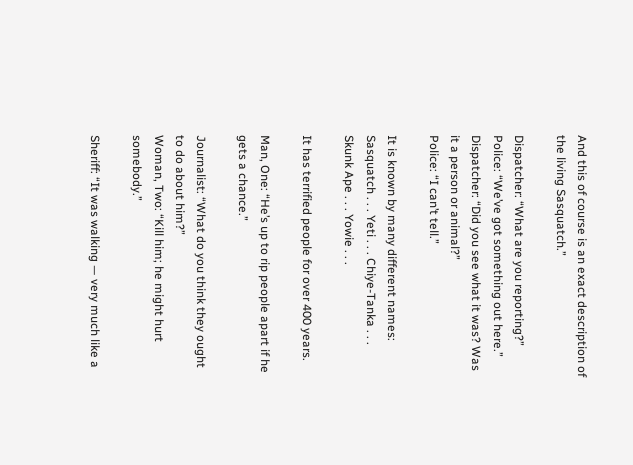And this of course is an exact description of the living Sasquatch.”

Dispatcher: “What are you reporting?”
Police: “We’ve got something out here.”
Dispatcher: “Did you see what it was? Was it a person or animal?”
Police: “I can’t tell.”

It is known by many different names: Sasquatch . . . Yeti . . . Chiye-Tanka . . . Skunk Ape . . . Yowie . . .

It has terrified people for over 400 years.

Man, One: “He’s up to rip people apart if he gets a chance.”

Journalist: “What do you think they ought to do about him?”
Woman, Two: “Kill him; he might hurt somebody.”

Sheriff: “It was walking — very much like a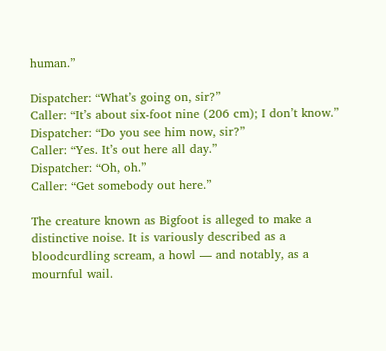human.”

Dispatcher: “What’s going on, sir?”
Caller: “It’s about six-foot nine (206 cm); I don’t know.”
Dispatcher: “Do you see him now, sir?”
Caller: “Yes. It’s out here all day.”
Dispatcher: “Oh, oh.”
Caller: “Get somebody out here.”

The creature known as Bigfoot is alleged to make a distinctive noise. It is variously described as a bloodcurdling scream, a howl — and notably, as a mournful wail.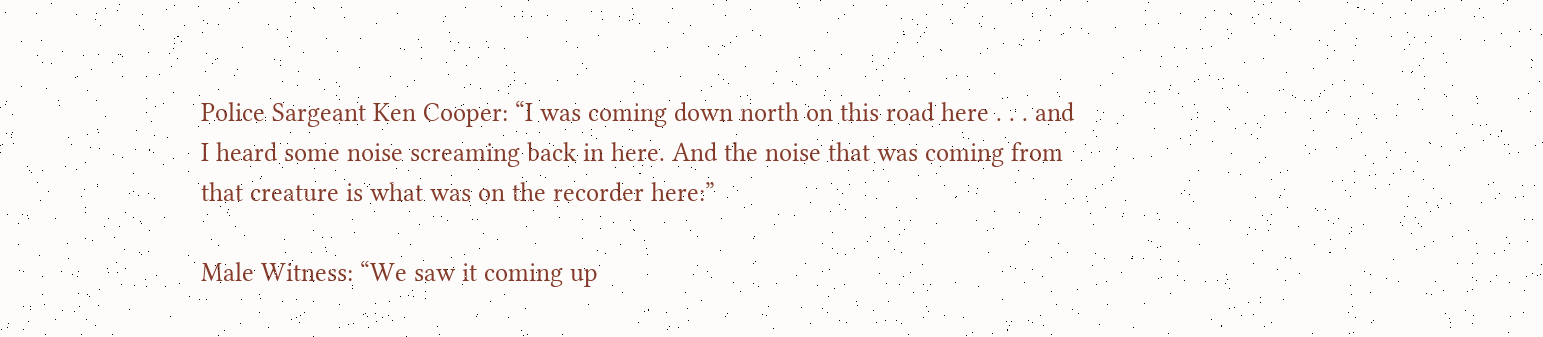Police Sargeant Ken Cooper: “I was coming down north on this road here . . . and I heard some noise screaming back in here. And the noise that was coming from that creature is what was on the recorder here:”

Male Witness: “We saw it coming up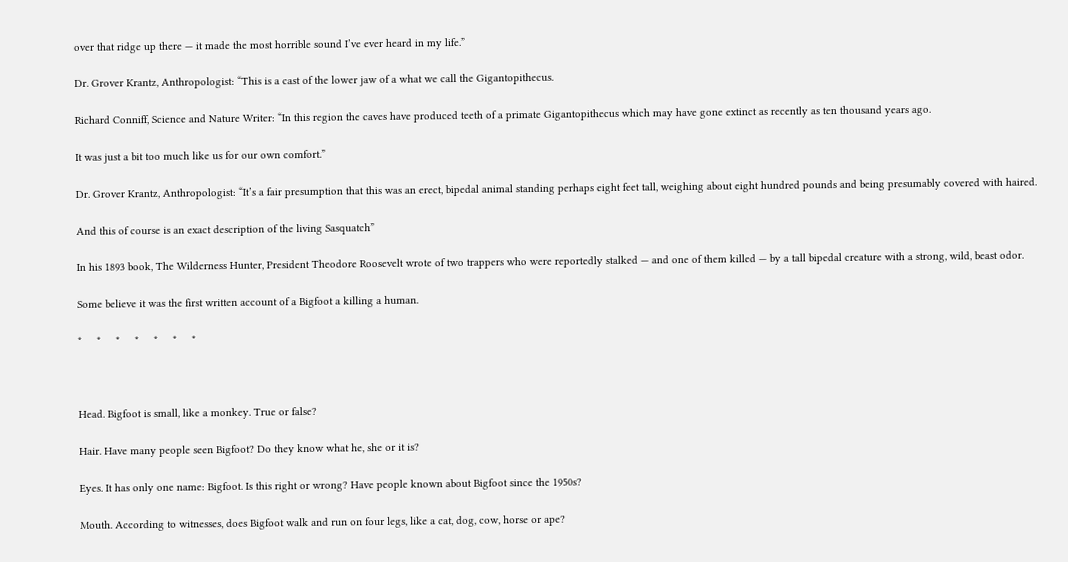over that ridge up there — it made the most horrible sound I’ve ever heard in my life.”

Dr. Grover Krantz, Anthropologist: “This is a cast of the lower jaw of a what we call the Gigantopithecus.

Richard Conniff, Science and Nature Writer: “In this region the caves have produced teeth of a primate Gigantopithecus which may have gone extinct as recently as ten thousand years ago.

It was just a bit too much like us for our own comfort.”

Dr. Grover Krantz, Anthropologist: “It’s a fair presumption that this was an erect, bipedal animal standing perhaps eight feet tall, weighing about eight hundred pounds and being presumably covered with haired.

And this of course is an exact description of the living Sasquatch”

In his 1893 book, The Wilderness Hunter, President Theodore Roosevelt wrote of two trappers who were reportedly stalked — and one of them killed — by a tall bipedal creature with a strong, wild, beast odor.

Some believe it was the first written account of a Bigfoot a killing a human.

*     *     *     *     *     *     *



Head. Bigfoot is small, like a monkey. True or false?

Hair. Have many people seen Bigfoot? Do they know what he, she or it is?

Eyes. It has only one name: Bigfoot. Is this right or wrong? Have people known about Bigfoot since the 1950s?

Mouth. According to witnesses, does Bigfoot walk and run on four legs, like a cat, dog, cow, horse or ape?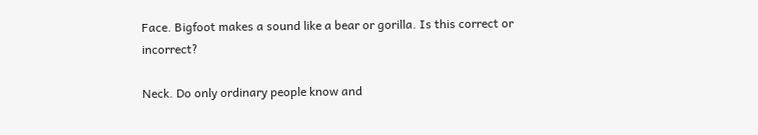Face. Bigfoot makes a sound like a bear or gorilla. Is this correct or incorrect?

Neck. Do only ordinary people know and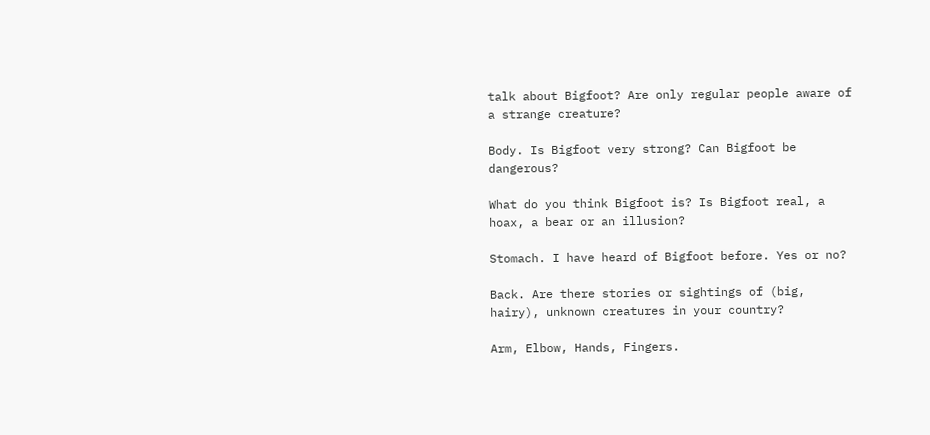talk about Bigfoot? Are only regular people aware of a strange creature?

Body. Is Bigfoot very strong? Can Bigfoot be dangerous?

What do you think Bigfoot is? Is Bigfoot real, a hoax, a bear or an illusion?

Stomach. I have heard of Bigfoot before. Yes or no?

Back. Are there stories or sightings of (big, hairy), unknown creatures in your country?

Arm, Elbow, Hands, Fingers.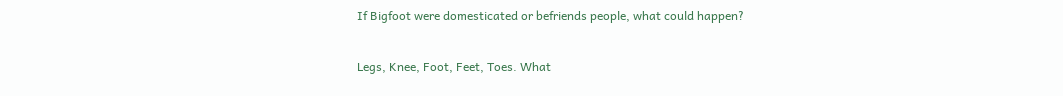If Bigfoot were domesticated or befriends people, what could happen?

Legs, Knee, Foot, Feet, Toes. What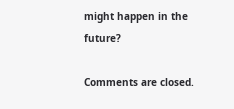might happen in the future?

Comments are closed.